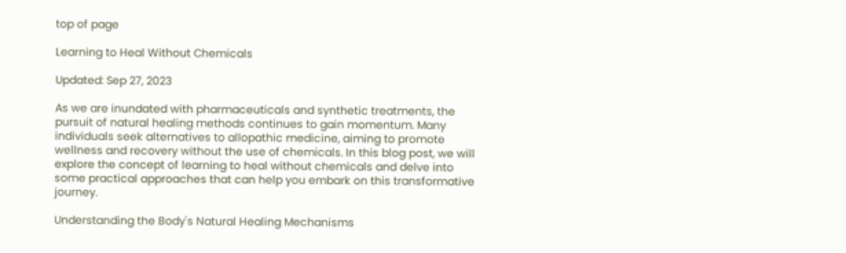top of page

Learning to Heal Without Chemicals

Updated: Sep 27, 2023

As we are inundated with pharmaceuticals and synthetic treatments, the pursuit of natural healing methods continues to gain momentum. Many individuals seek alternatives to allopathic medicine, aiming to promote wellness and recovery without the use of chemicals. In this blog post, we will explore the concept of learning to heal without chemicals and delve into some practical approaches that can help you embark on this transformative journey.

Understanding the Body's Natural Healing Mechanisms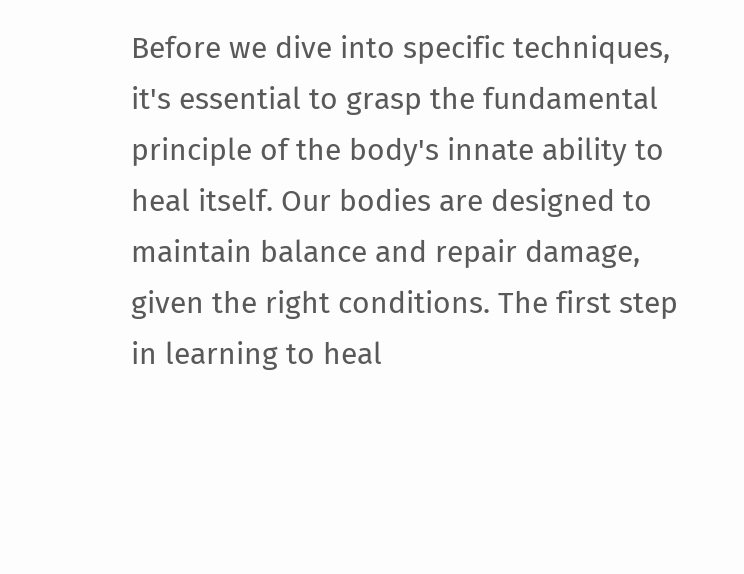Before we dive into specific techniques, it's essential to grasp the fundamental principle of the body's innate ability to heal itself. Our bodies are designed to maintain balance and repair damage, given the right conditions. The first step in learning to heal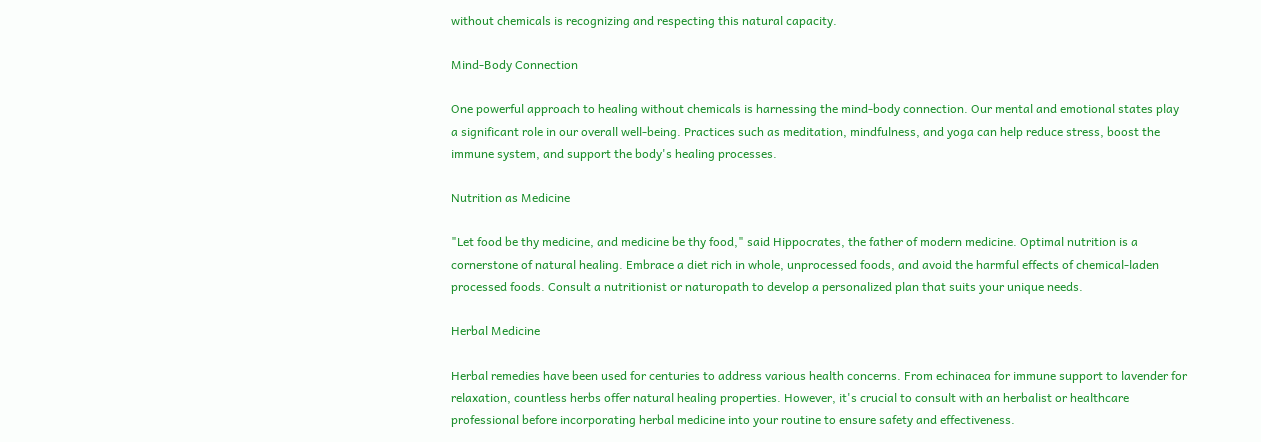without chemicals is recognizing and respecting this natural capacity.

Mind-Body Connection

One powerful approach to healing without chemicals is harnessing the mind-body connection. Our mental and emotional states play a significant role in our overall well-being. Practices such as meditation, mindfulness, and yoga can help reduce stress, boost the immune system, and support the body's healing processes.

Nutrition as Medicine

"Let food be thy medicine, and medicine be thy food," said Hippocrates, the father of modern medicine. Optimal nutrition is a cornerstone of natural healing. Embrace a diet rich in whole, unprocessed foods, and avoid the harmful effects of chemical-laden processed foods. Consult a nutritionist or naturopath to develop a personalized plan that suits your unique needs.

Herbal Medicine

Herbal remedies have been used for centuries to address various health concerns. From echinacea for immune support to lavender for relaxation, countless herbs offer natural healing properties. However, it's crucial to consult with an herbalist or healthcare professional before incorporating herbal medicine into your routine to ensure safety and effectiveness.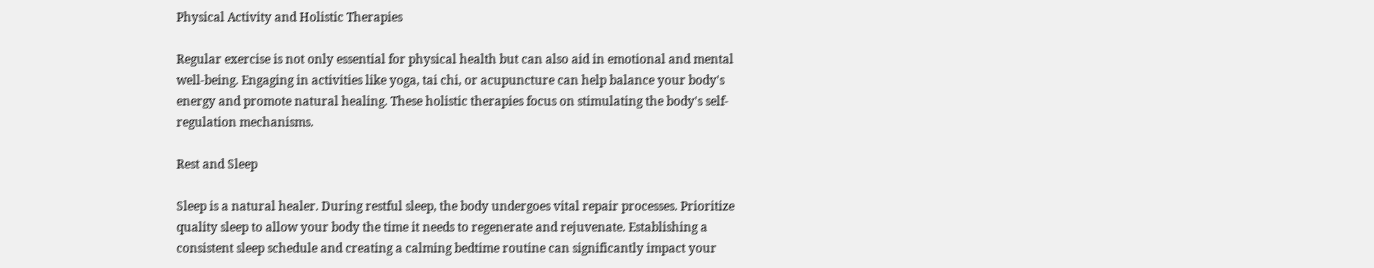Physical Activity and Holistic Therapies

Regular exercise is not only essential for physical health but can also aid in emotional and mental well-being. Engaging in activities like yoga, tai chi, or acupuncture can help balance your body's energy and promote natural healing. These holistic therapies focus on stimulating the body's self-regulation mechanisms.

Rest and Sleep

Sleep is a natural healer. During restful sleep, the body undergoes vital repair processes. Prioritize quality sleep to allow your body the time it needs to regenerate and rejuvenate. Establishing a consistent sleep schedule and creating a calming bedtime routine can significantly impact your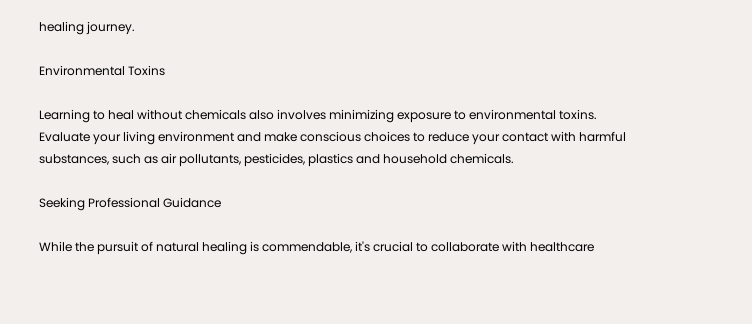healing journey.

Environmental Toxins

Learning to heal without chemicals also involves minimizing exposure to environmental toxins. Evaluate your living environment and make conscious choices to reduce your contact with harmful substances, such as air pollutants, pesticides, plastics and household chemicals.

Seeking Professional Guidance

While the pursuit of natural healing is commendable, it's crucial to collaborate with healthcare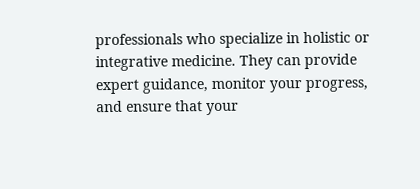professionals who specialize in holistic or integrative medicine. They can provide expert guidance, monitor your progress, and ensure that your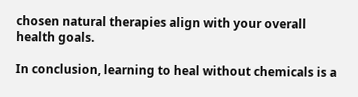chosen natural therapies align with your overall health goals.

In conclusion, learning to heal without chemicals is a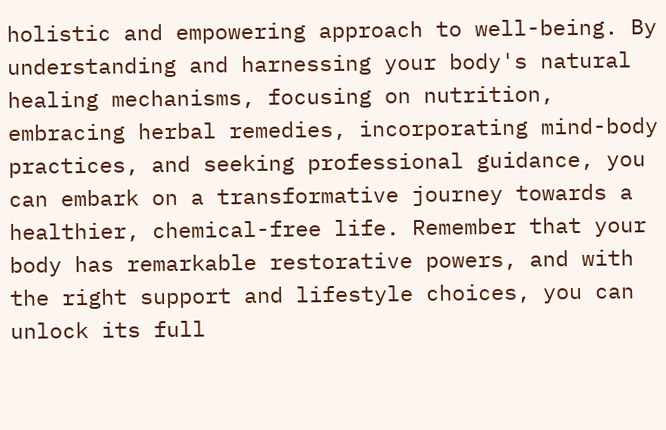holistic and empowering approach to well-being. By understanding and harnessing your body's natural healing mechanisms, focusing on nutrition, embracing herbal remedies, incorporating mind-body practices, and seeking professional guidance, you can embark on a transformative journey towards a healthier, chemical-free life. Remember that your body has remarkable restorative powers, and with the right support and lifestyle choices, you can unlock its full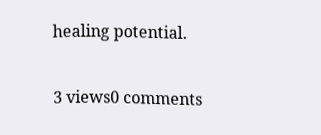healing potential.

3 views0 comments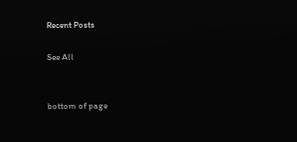Recent Posts

See All


bottom of page